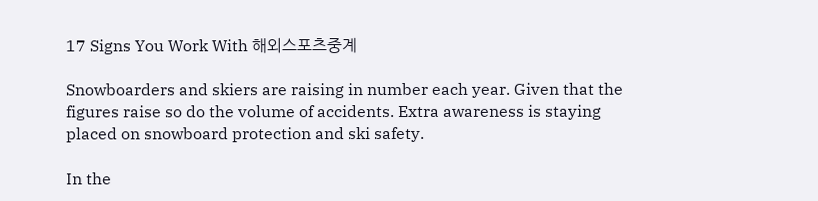17 Signs You Work With 해외스포츠중계

Snowboarders and skiers are raising in number each year. Given that the figures raise so do the volume of accidents. Extra awareness is staying placed on snowboard protection and ski safety.

In the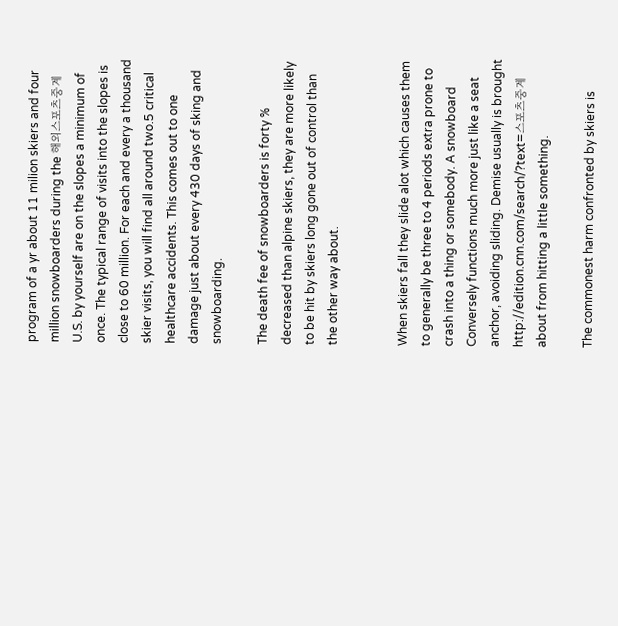program of a yr about 11 milion skiers and four million snowboarders during the 해외스포츠중계 U.S. by yourself are on the slopes a minimum of once. The typical range of visits into the slopes is close to 60 million. For each and every a thousand skier visits, you will find all around two.5 critical healthcare accidents. This comes out to one damage just about every 430 days of sking and snowboarding.

The death fee of snowboarders is forty % decreased than alpine skiers, they are more likely to be hit by skiers long gone out of control than the other way about.


When skiers fall they slide alot which causes them to generally be three to 4 periods extra prone to crash into a thing or somebody. A snowboard Conversely functions much more just like a seat anchor, avoiding sliding. Demise usually is brought http://edition.cnn.com/search/?text=스포츠중계 about from hitting a little something.

The commonest harm confronted by skiers is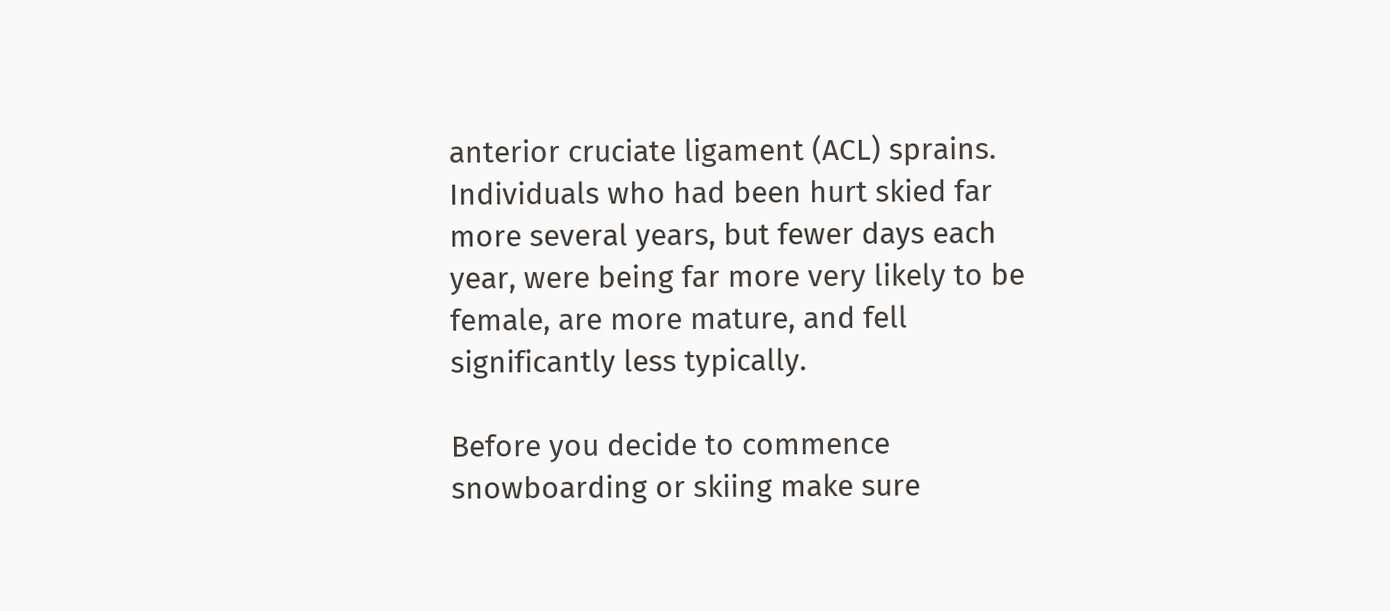anterior cruciate ligament (ACL) sprains. Individuals who had been hurt skied far more several years, but fewer days each year, were being far more very likely to be female, are more mature, and fell significantly less typically.

Before you decide to commence snowboarding or skiing make sure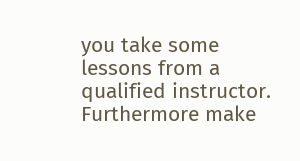you take some lessons from a qualified instructor. Furthermore make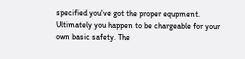specified you've got the proper equpment. Ultimately you happen to be chargeable for your own basic safety. The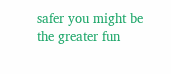safer you might be the greater fun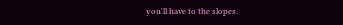you'll have to the slopes.